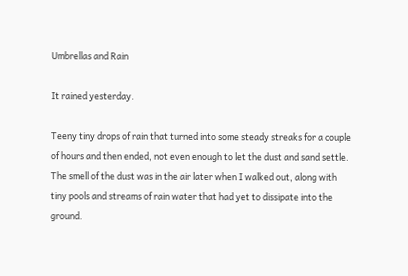Umbrellas and Rain

It rained yesterday.

Teeny tiny drops of rain that turned into some steady streaks for a couple of hours and then ended, not even enough to let the dust and sand settle. The smell of the dust was in the air later when I walked out, along with tiny pools and streams of rain water that had yet to dissipate into the ground.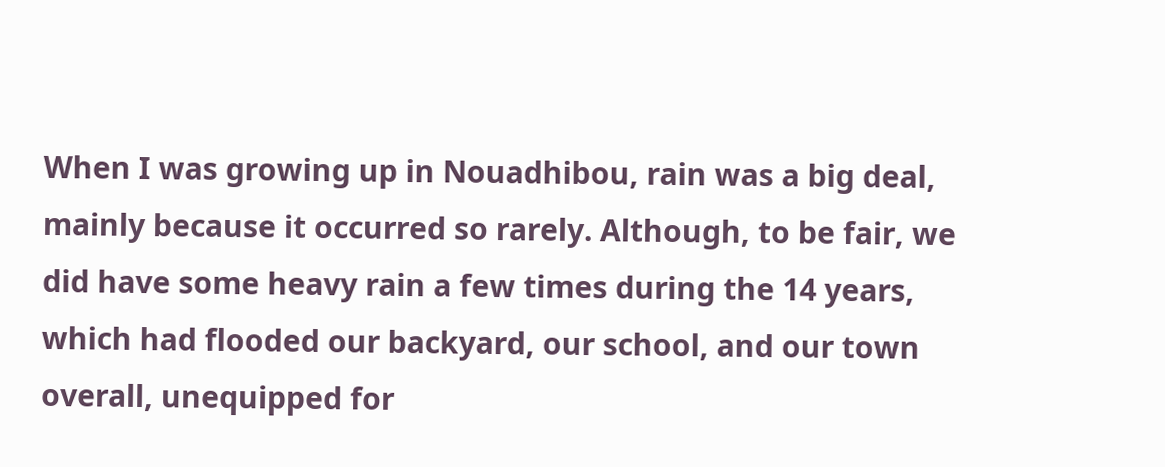When I was growing up in Nouadhibou, rain was a big deal, mainly because it occurred so rarely. Although, to be fair, we did have some heavy rain a few times during the 14 years, which had flooded our backyard, our school, and our town overall, unequipped for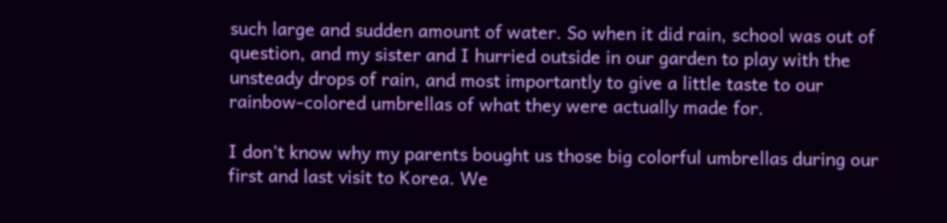such large and sudden amount of water. So when it did rain, school was out of question, and my sister and I hurried outside in our garden to play with the unsteady drops of rain, and most importantly to give a little taste to our rainbow-colored umbrellas of what they were actually made for.

I don’t know why my parents bought us those big colorful umbrellas during our first and last visit to Korea. We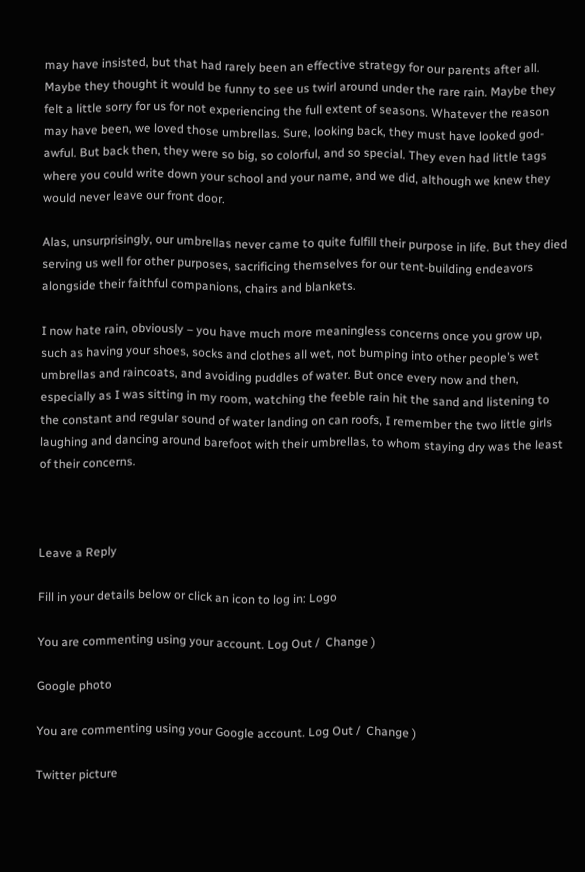may have insisted, but that had rarely been an effective strategy for our parents after all. Maybe they thought it would be funny to see us twirl around under the rare rain. Maybe they felt a little sorry for us for not experiencing the full extent of seasons. Whatever the reason may have been, we loved those umbrellas. Sure, looking back, they must have looked god-awful. But back then, they were so big, so colorful, and so special. They even had little tags where you could write down your school and your name, and we did, although we knew they would never leave our front door.

Alas, unsurprisingly, our umbrellas never came to quite fulfill their purpose in life. But they died serving us well for other purposes, sacrificing themselves for our tent-building endeavors alongside their faithful companions, chairs and blankets.

I now hate rain, obviously – you have much more meaningless concerns once you grow up, such as having your shoes, socks and clothes all wet, not bumping into other people’s wet umbrellas and raincoats, and avoiding puddles of water. But once every now and then, especially as I was sitting in my room, watching the feeble rain hit the sand and listening to the constant and regular sound of water landing on can roofs, I remember the two little girls laughing and dancing around barefoot with their umbrellas, to whom staying dry was the least of their concerns.



Leave a Reply

Fill in your details below or click an icon to log in: Logo

You are commenting using your account. Log Out /  Change )

Google photo

You are commenting using your Google account. Log Out /  Change )

Twitter picture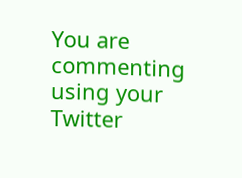You are commenting using your Twitter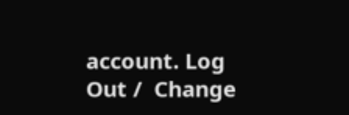account. Log Out /  Change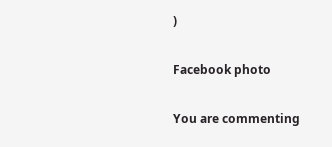)

Facebook photo

You are commenting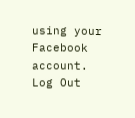using your Facebook account. Log Out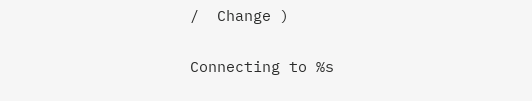/  Change )

Connecting to %s